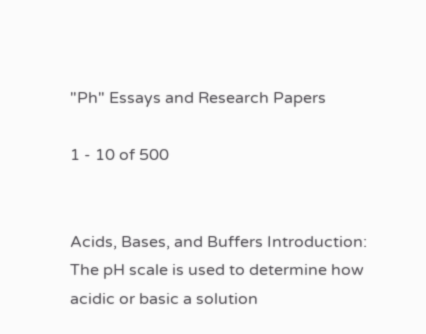"Ph" Essays and Research Papers

1 - 10 of 500


Acids, Bases, and Buffers Introduction: The pH scale is used to determine how acidic or basic a solution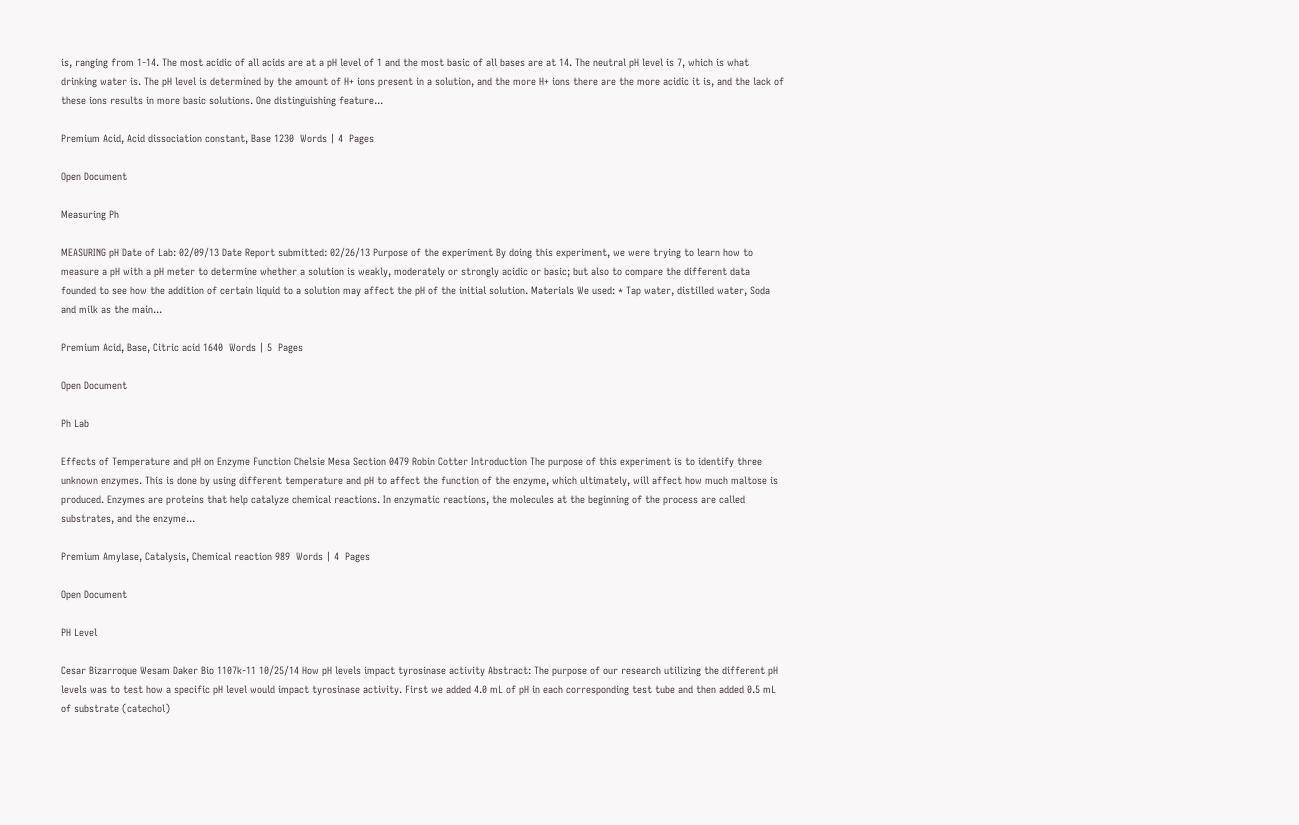is, ranging from 1-14. The most acidic of all acids are at a pH level of 1 and the most basic of all bases are at 14. The neutral pH level is 7, which is what drinking water is. The pH level is determined by the amount of H+ ions present in a solution, and the more H+ ions there are the more acidic it is, and the lack of these ions results in more basic solutions. One distinguishing feature...

Premium Acid, Acid dissociation constant, Base 1230  Words | 4  Pages

Open Document

Measuring Ph

MEASURING pH Date of Lab: 02/09/13 Date Report submitted: 02/26/13 Purpose of the experiment By doing this experiment, we were trying to learn how to measure a pH with a pH meter to determine whether a solution is weakly, moderately or strongly acidic or basic; but also to compare the different data founded to see how the addition of certain liquid to a solution may affect the pH of the initial solution. Materials We used: * Tap water, distilled water, Soda and milk as the main...

Premium Acid, Base, Citric acid 1640  Words | 5  Pages

Open Document

Ph Lab

Effects of Temperature and pH on Enzyme Function Chelsie Mesa Section 0479 Robin Cotter Introduction The purpose of this experiment is to identify three unknown enzymes. This is done by using different temperature and pH to affect the function of the enzyme, which ultimately, will affect how much maltose is produced. Enzymes are proteins that help catalyze chemical reactions. In enzymatic reactions, the molecules at the beginning of the process are called substrates, and the enzyme...

Premium Amylase, Catalysis, Chemical reaction 989  Words | 4  Pages

Open Document

PH Level

Cesar Bizarroque Wesam Daker Bio 1107k-11 10/25/14 How pH levels impact tyrosinase activity Abstract: The purpose of our research utilizing the different pH levels was to test how a specific pH level would impact tyrosinase activity. First we added 4.0 mL of pH in each corresponding test tube and then added 0.5 mL of substrate (catechol)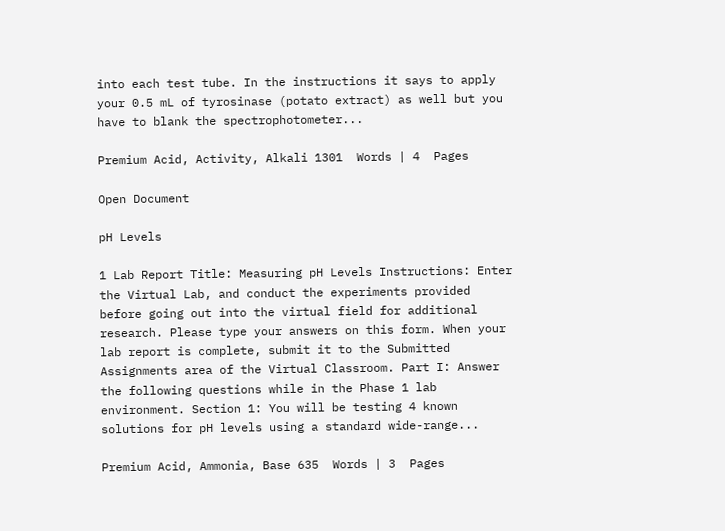into each test tube. In the instructions it says to apply your 0.5 mL of tyrosinase (potato extract) as well but you have to blank the spectrophotometer...

Premium Acid, Activity, Alkali 1301  Words | 4  Pages

Open Document

pH Levels

1 Lab Report Title: Measuring pH Levels Instructions: Enter the Virtual Lab, and conduct the experiments provided before going out into the virtual field for additional research. Please type your answers on this form. When your lab report is complete, submit it to the Submitted Assignments area of the Virtual Classroom. Part I: Answer the following questions while in the Phase 1 lab environment. Section 1: You will be testing 4 known solutions for pH levels using a standard wide-range...

Premium Acid, Ammonia, Base 635  Words | 3  Pages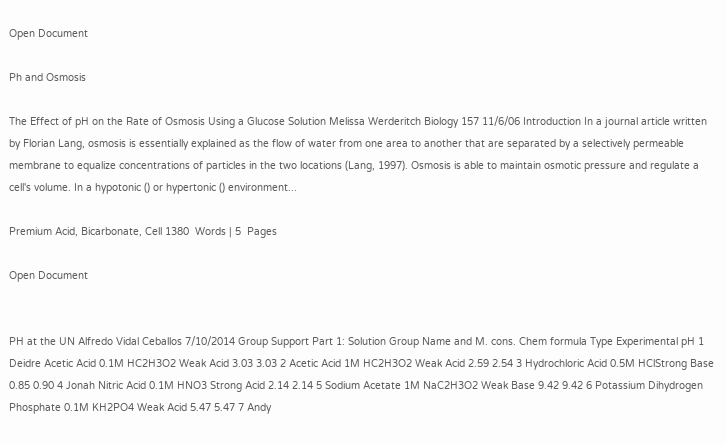Open Document

Ph and Osmosis

The Effect of pH on the Rate of Osmosis Using a Glucose Solution Melissa Werderitch Biology 157 11/6/06 Introduction In a journal article written by Florian Lang, osmosis is essentially explained as the flow of water from one area to another that are separated by a selectively permeable membrane to equalize concentrations of particles in the two locations (Lang, 1997). Osmosis is able to maintain osmotic pressure and regulate a cell's volume. In a hypotonic () or hypertonic () environment...

Premium Acid, Bicarbonate, Cell 1380  Words | 5  Pages

Open Document


PH at the UN Alfredo Vidal Ceballos 7/10/2014 Group Support Part 1: Solution Group Name and M. cons. Chem formula Type Experimental pH 1 Deidre Acetic Acid 0.1M HC2H3O2 Weak Acid 3.03 3.03 2 Acetic Acid 1M HC2H3O2 Weak Acid 2.59 2.54 3 Hydrochloric Acid 0.5M HClStrong Base 0.85 0.90 4 Jonah Nitric Acid 0.1M HNO3 Strong Acid 2.14 2.14 5 Sodium Acetate 1M NaC2H3O2 Weak Base 9.42 9.42 6 Potassium Dihydrogen Phosphate 0.1M KH2PO4 Weak Acid 5.47 5.47 7 Andy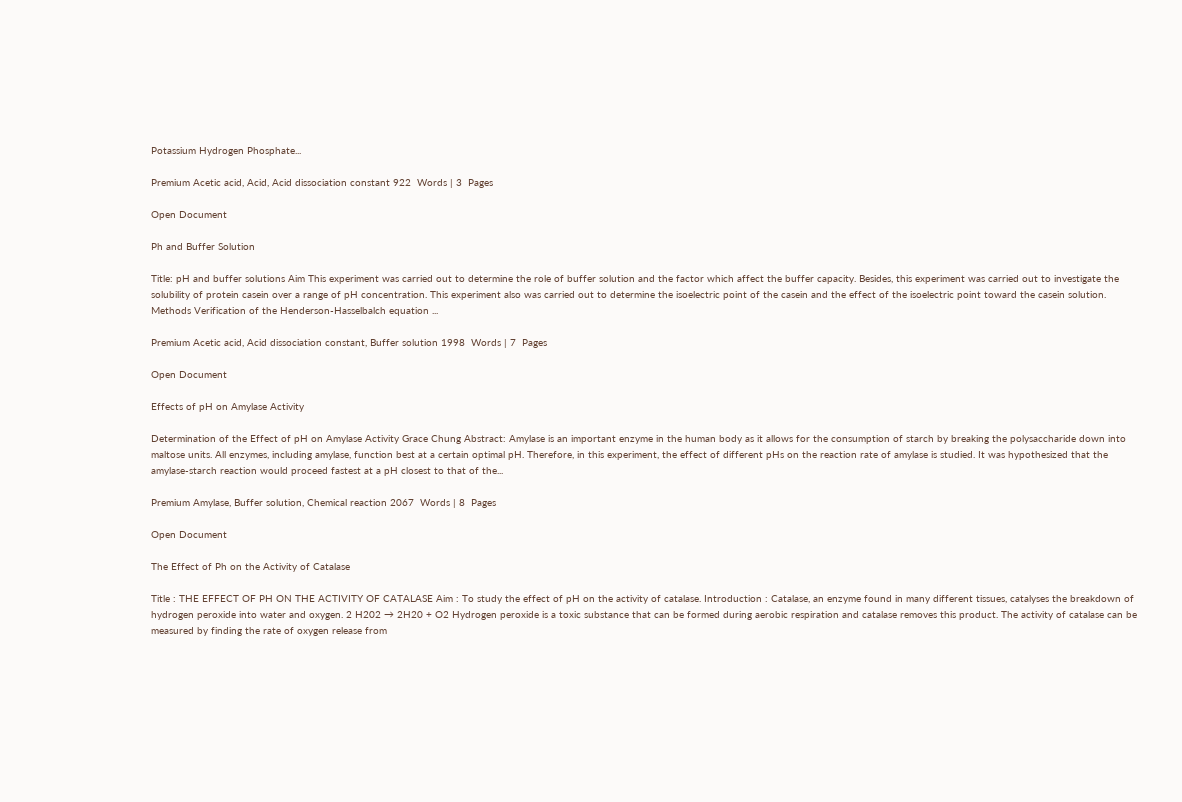Potassium Hydrogen Phosphate...

Premium Acetic acid, Acid, Acid dissociation constant 922  Words | 3  Pages

Open Document

Ph and Buffer Solution

Title: pH and buffer solutions Aim This experiment was carried out to determine the role of buffer solution and the factor which affect the buffer capacity. Besides, this experiment was carried out to investigate the solubility of protein casein over a range of pH concentration. This experiment also was carried out to determine the isoelectric point of the casein and the effect of the isoelectric point toward the casein solution. Methods Verification of the Henderson-Hasselbalch equation ...

Premium Acetic acid, Acid dissociation constant, Buffer solution 1998  Words | 7  Pages

Open Document

Effects of pH on Amylase Activity

Determination of the Effect of pH on Amylase Activity Grace Chung Abstract: Amylase is an important enzyme in the human body as it allows for the consumption of starch by breaking the polysaccharide down into maltose units. All enzymes, including amylase, function best at a certain optimal pH. Therefore, in this experiment, the effect of different pHs on the reaction rate of amylase is studied. It was hypothesized that the amylase-starch reaction would proceed fastest at a pH closest to that of the...

Premium Amylase, Buffer solution, Chemical reaction 2067  Words | 8  Pages

Open Document

The Effect of Ph on the Activity of Catalase

Title : THE EFFECT OF PH ON THE ACTIVITY OF CATALASE Aim : To study the effect of pH on the activity of catalase. Introduction : Catalase, an enzyme found in many different tissues, catalyses the breakdown of hydrogen peroxide into water and oxygen. 2 H202 → 2H20 + O2 Hydrogen peroxide is a toxic substance that can be formed during aerobic respiration and catalase removes this product. The activity of catalase can be measured by finding the rate of oxygen release from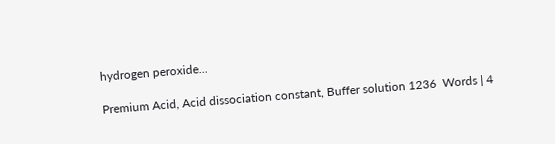hydrogen peroxide...

Premium Acid, Acid dissociation constant, Buffer solution 1236  Words | 4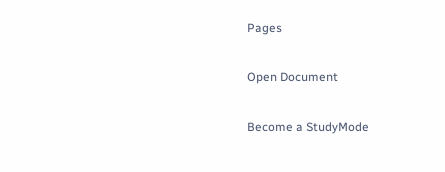Pages

Open Document

Become a StudyMode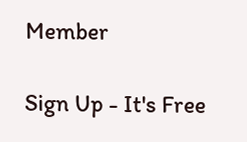Member

Sign Up - It's Free